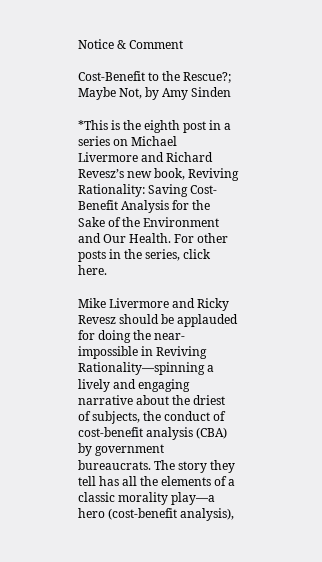Notice & Comment

Cost-Benefit to the Rescue?; Maybe Not, by Amy Sinden

*This is the eighth post in a series on Michael Livermore and Richard Revesz’s new book, Reviving Rationality: Saving Cost-Benefit Analysis for the Sake of the Environment and Our Health. For other posts in the series, click here.

Mike Livermore and Ricky Revesz should be applauded for doing the near-impossible in Reviving Rationality—spinning a lively and engaging narrative about the driest of subjects, the conduct of cost-benefit analysis (CBA) by government bureaucrats. The story they tell has all the elements of a classic morality play—a hero (cost-benefit analysis),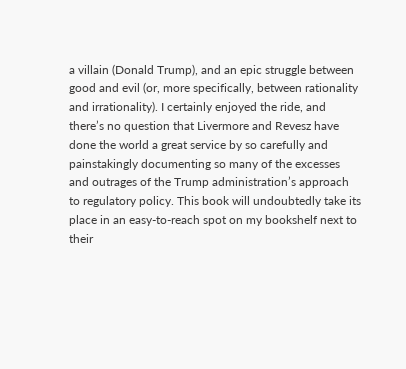a villain (Donald Trump), and an epic struggle between good and evil (or, more specifically, between rationality and irrationality). I certainly enjoyed the ride, and there’s no question that Livermore and Revesz have done the world a great service by so carefully and painstakingly documenting so many of the excesses and outrages of the Trump administration’s approach to regulatory policy. This book will undoubtedly take its place in an easy-to-reach spot on my bookshelf next to their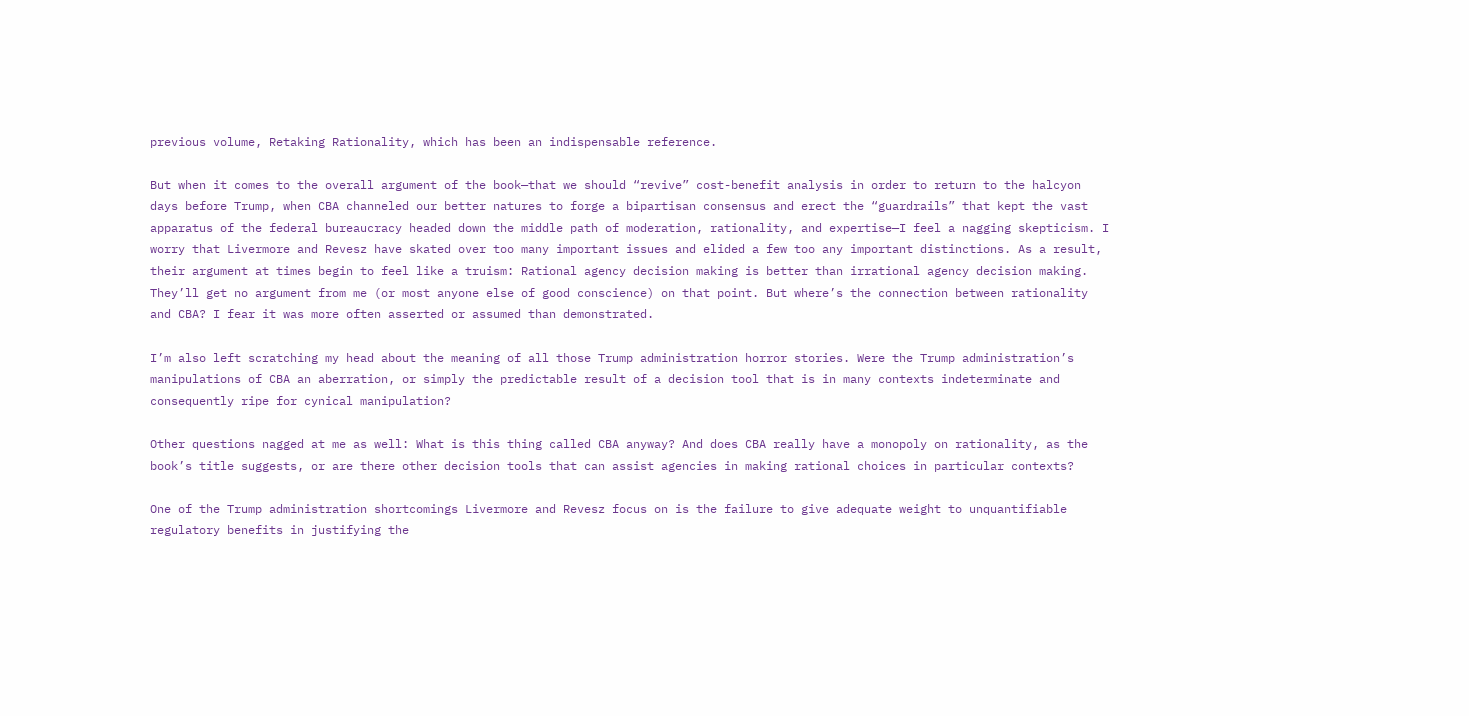previous volume, Retaking Rationality, which has been an indispensable reference.

But when it comes to the overall argument of the book—that we should “revive” cost-benefit analysis in order to return to the halcyon days before Trump, when CBA channeled our better natures to forge a bipartisan consensus and erect the “guardrails” that kept the vast apparatus of the federal bureaucracy headed down the middle path of moderation, rationality, and expertise—I feel a nagging skepticism. I worry that Livermore and Revesz have skated over too many important issues and elided a few too any important distinctions. As a result, their argument at times begin to feel like a truism: Rational agency decision making is better than irrational agency decision making. They’ll get no argument from me (or most anyone else of good conscience) on that point. But where’s the connection between rationality and CBA? I fear it was more often asserted or assumed than demonstrated.

I’m also left scratching my head about the meaning of all those Trump administration horror stories. Were the Trump administration’s manipulations of CBA an aberration, or simply the predictable result of a decision tool that is in many contexts indeterminate and consequently ripe for cynical manipulation?

Other questions nagged at me as well: What is this thing called CBA anyway? And does CBA really have a monopoly on rationality, as the book’s title suggests, or are there other decision tools that can assist agencies in making rational choices in particular contexts?

One of the Trump administration shortcomings Livermore and Revesz focus on is the failure to give adequate weight to unquantifiable regulatory benefits in justifying the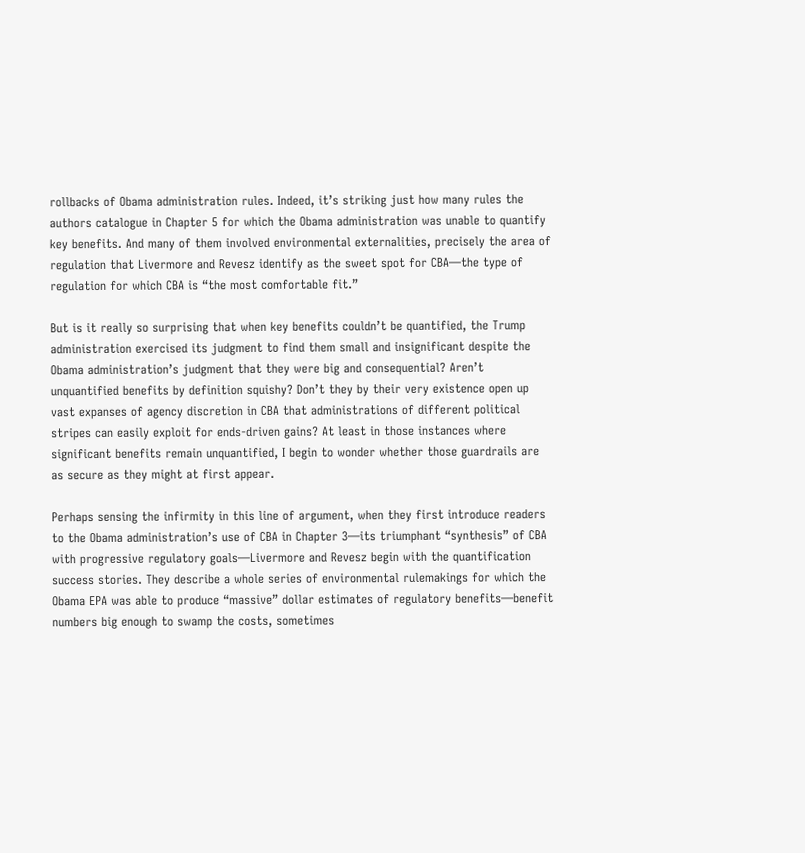rollbacks of Obama administration rules. Indeed, it’s striking just how many rules the authors catalogue in Chapter 5 for which the Obama administration was unable to quantify key benefits. And many of them involved environmental externalities, precisely the area of regulation that Livermore and Revesz identify as the sweet spot for CBA—the type of regulation for which CBA is “the most comfortable fit.”

But is it really so surprising that when key benefits couldn’t be quantified, the Trump administration exercised its judgment to find them small and insignificant despite the Obama administration’s judgment that they were big and consequential? Aren’t unquantified benefits by definition squishy? Don’t they by their very existence open up vast expanses of agency discretion in CBA that administrations of different political stripes can easily exploit for ends-driven gains? At least in those instances where significant benefits remain unquantified, I begin to wonder whether those guardrails are as secure as they might at first appear.

Perhaps sensing the infirmity in this line of argument, when they first introduce readers to the Obama administration’s use of CBA in Chapter 3—its triumphant “synthesis” of CBA with progressive regulatory goals—Livermore and Revesz begin with the quantification success stories. They describe a whole series of environmental rulemakings for which the Obama EPA was able to produce “massive” dollar estimates of regulatory benefits—benefit numbers big enough to swamp the costs, sometimes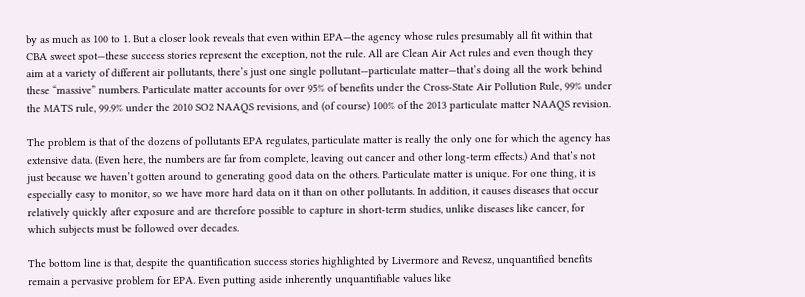by as much as 100 to 1. But a closer look reveals that even within EPA—the agency whose rules presumably all fit within that CBA sweet spot—these success stories represent the exception, not the rule. All are Clean Air Act rules and even though they aim at a variety of different air pollutants, there’s just one single pollutant—particulate matter—that’s doing all the work behind these “massive” numbers. Particulate matter accounts for over 95% of benefits under the Cross-State Air Pollution Rule, 99% under the MATS rule, 99.9% under the 2010 SO2 NAAQS revisions, and (of course) 100% of the 2013 particulate matter NAAQS revision.

The problem is that of the dozens of pollutants EPA regulates, particulate matter is really the only one for which the agency has extensive data. (Even here, the numbers are far from complete, leaving out cancer and other long-term effects.) And that’s not just because we haven’t gotten around to generating good data on the others. Particulate matter is unique. For one thing, it is especially easy to monitor, so we have more hard data on it than on other pollutants. In addition, it causes diseases that occur relatively quickly after exposure and are therefore possible to capture in short-term studies, unlike diseases like cancer, for which subjects must be followed over decades.

The bottom line is that, despite the quantification success stories highlighted by Livermore and Revesz, unquantified benefits remain a pervasive problem for EPA. Even putting aside inherently unquantifiable values like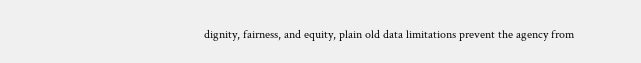dignity, fairness, and equity, plain old data limitations prevent the agency from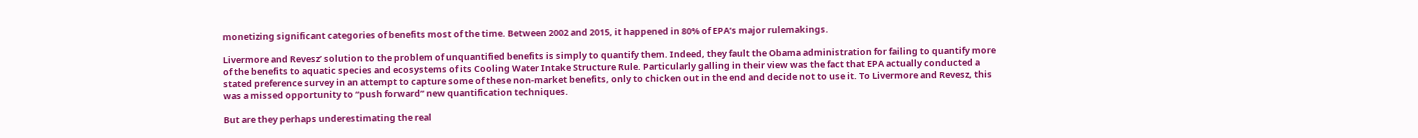monetizing significant categories of benefits most of the time. Between 2002 and 2015, it happened in 80% of EPA’s major rulemakings.

Livermore and Revesz’ solution to the problem of unquantified benefits is simply to quantify them. Indeed, they fault the Obama administration for failing to quantify more of the benefits to aquatic species and ecosystems of its Cooling Water Intake Structure Rule. Particularly galling in their view was the fact that EPA actually conducted a stated preference survey in an attempt to capture some of these non-market benefits, only to chicken out in the end and decide not to use it. To Livermore and Revesz, this was a missed opportunity to “push forward” new quantification techniques.

But are they perhaps underestimating the real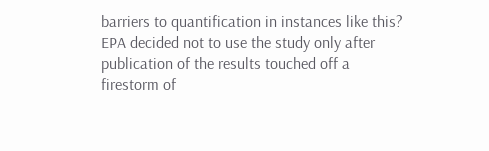barriers to quantification in instances like this? EPA decided not to use the study only after publication of the results touched off a firestorm of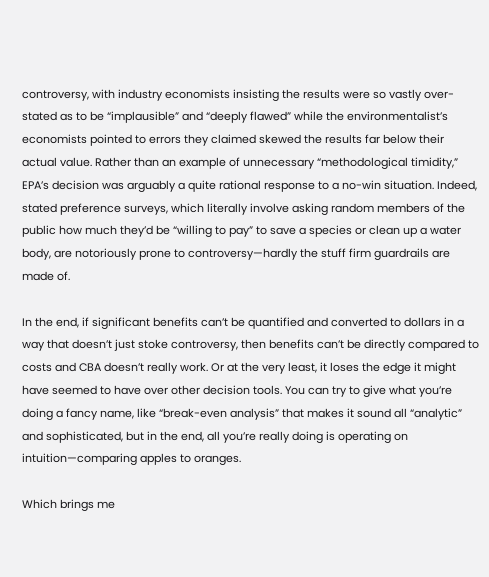controversy, with industry economists insisting the results were so vastly over-stated as to be “implausible” and “deeply flawed” while the environmentalist’s economists pointed to errors they claimed skewed the results far below their actual value. Rather than an example of unnecessary “methodological timidity,” EPA’s decision was arguably a quite rational response to a no-win situation. Indeed, stated preference surveys, which literally involve asking random members of the public how much they’d be “willing to pay” to save a species or clean up a water body, are notoriously prone to controversy—hardly the stuff firm guardrails are made of.

In the end, if significant benefits can’t be quantified and converted to dollars in a way that doesn’t just stoke controversy, then benefits can’t be directly compared to costs and CBA doesn’t really work. Or at the very least, it loses the edge it might have seemed to have over other decision tools. You can try to give what you’re doing a fancy name, like “break-even analysis” that makes it sound all “analytic” and sophisticated, but in the end, all you’re really doing is operating on intuition—comparing apples to oranges.

Which brings me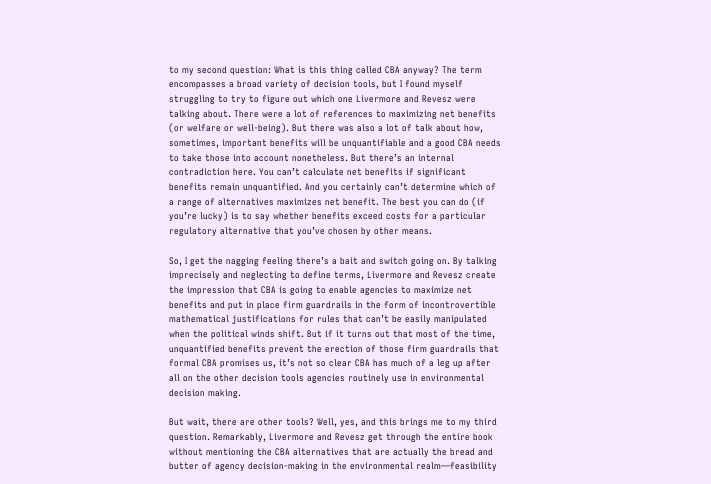to my second question: What is this thing called CBA anyway? The term encompasses a broad variety of decision tools, but I found myself struggling to try to figure out which one Livermore and Revesz were talking about. There were a lot of references to maximizing net benefits (or welfare or well-being). But there was also a lot of talk about how, sometimes, important benefits will be unquantifiable and a good CBA needs to take those into account nonetheless. But there’s an internal contradiction here. You can’t calculate net benefits if significant benefits remain unquantified. And you certainly can’t determine which of a range of alternatives maximizes net benefit. The best you can do (if you’re lucky) is to say whether benefits exceed costs for a particular regulatory alternative that you’ve chosen by other means.

So, I get the nagging feeling there’s a bait and switch going on. By talking imprecisely and neglecting to define terms, Livermore and Revesz create the impression that CBA is going to enable agencies to maximize net benefits and put in place firm guardrails in the form of incontrovertible mathematical justifications for rules that can’t be easily manipulated when the political winds shift. But if it turns out that most of the time, unquantified benefits prevent the erection of those firm guardrails that formal CBA promises us, it’s not so clear CBA has much of a leg up after all on the other decision tools agencies routinely use in environmental decision making.

But wait, there are other tools? Well, yes, and this brings me to my third question. Remarkably, Livermore and Revesz get through the entire book without mentioning the CBA alternatives that are actually the bread and butter of agency decision-making in the environmental realm—feasibility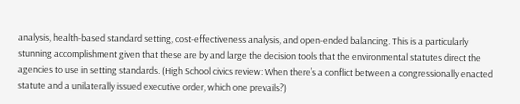analysis, health-based standard setting, cost-effectiveness analysis, and open-ended balancing. This is a particularly stunning accomplishment given that these are by and large the decision tools that the environmental statutes direct the agencies to use in setting standards. (High School civics review: When there’s a conflict between a congressionally enacted statute and a unilaterally issued executive order, which one prevails?)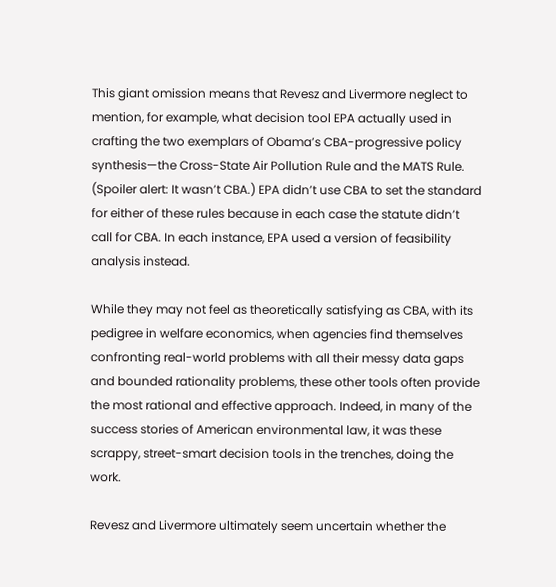This giant omission means that Revesz and Livermore neglect to mention, for example, what decision tool EPA actually used in crafting the two exemplars of Obama’s CBA-progressive policy synthesis—the Cross-State Air Pollution Rule and the MATS Rule. (Spoiler alert: It wasn’t CBA.) EPA didn’t use CBA to set the standard for either of these rules because in each case the statute didn’t call for CBA. In each instance, EPA used a version of feasibility analysis instead.

While they may not feel as theoretically satisfying as CBA, with its pedigree in welfare economics, when agencies find themselves confronting real-world problems with all their messy data gaps and bounded rationality problems, these other tools often provide the most rational and effective approach. Indeed, in many of the success stories of American environmental law, it was these scrappy, street-smart decision tools in the trenches, doing the work.

Revesz and Livermore ultimately seem uncertain whether the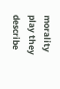morality play they describe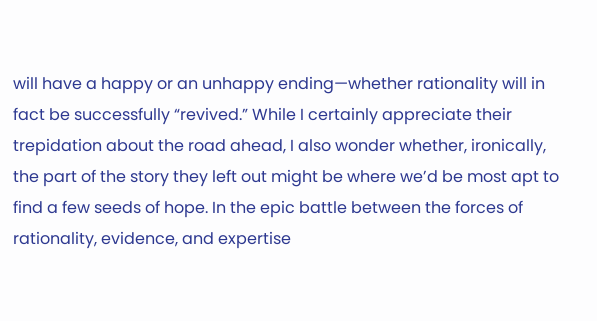will have a happy or an unhappy ending—whether rationality will in fact be successfully “revived.” While I certainly appreciate their trepidation about the road ahead, I also wonder whether, ironically, the part of the story they left out might be where we’d be most apt to find a few seeds of hope. In the epic battle between the forces of rationality, evidence, and expertise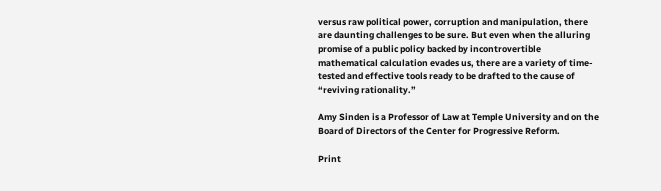versus raw political power, corruption and manipulation, there are daunting challenges to be sure. But even when the alluring promise of a public policy backed by incontrovertible mathematical calculation evades us, there are a variety of time-tested and effective tools ready to be drafted to the cause of “reviving rationality.”

Amy Sinden is a Professor of Law at Temple University and on the Board of Directors of the Center for Progressive Reform.

Print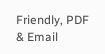Friendly, PDF & Email